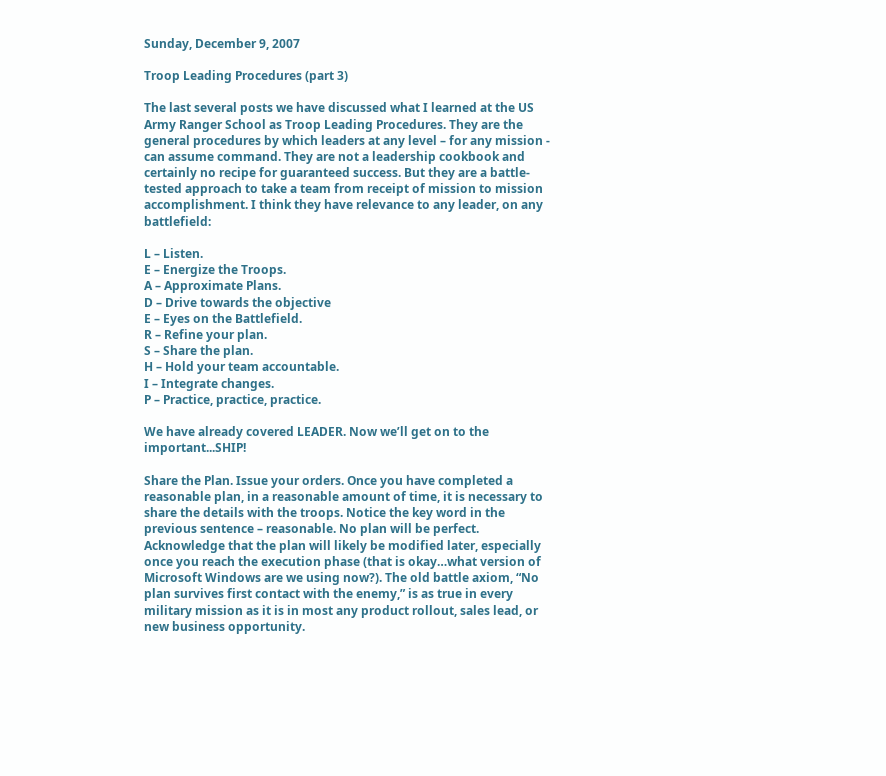Sunday, December 9, 2007

Troop Leading Procedures (part 3)

The last several posts we have discussed what I learned at the US Army Ranger School as Troop Leading Procedures. They are the general procedures by which leaders at any level – for any mission - can assume command. They are not a leadership cookbook and certainly no recipe for guaranteed success. But they are a battle-tested approach to take a team from receipt of mission to mission accomplishment. I think they have relevance to any leader, on any battlefield:

L – Listen.
E – Energize the Troops.
A – Approximate Plans.
D – Drive towards the objective
E – Eyes on the Battlefield.
R – Refine your plan.
S – Share the plan.
H – Hold your team accountable.
I – Integrate changes.
P – Practice, practice, practice.

We have already covered LEADER. Now we’ll get on to the important...SHIP!

Share the Plan. Issue your orders. Once you have completed a reasonable plan, in a reasonable amount of time, it is necessary to share the details with the troops. Notice the key word in the previous sentence – reasonable. No plan will be perfect. Acknowledge that the plan will likely be modified later, especially once you reach the execution phase (that is okay…what version of Microsoft Windows are we using now?). The old battle axiom, “No plan survives first contact with the enemy,” is as true in every military mission as it is in most any product rollout, sales lead, or new business opportunity.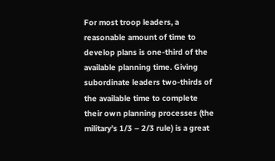For most troop leaders, a reasonable amount of time to develop plans is one-third of the available planning time. Giving subordinate leaders two-thirds of the available time to complete their own planning processes (the military’s 1/3 – 2/3 rule) is a great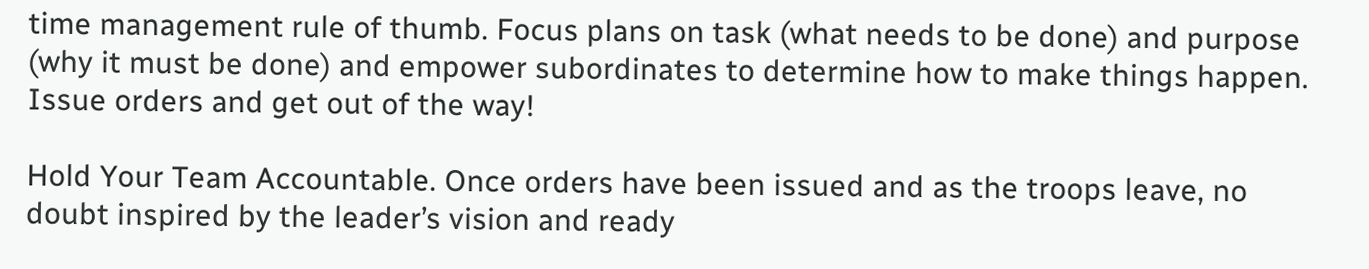time management rule of thumb. Focus plans on task (what needs to be done) and purpose (why it must be done) and empower subordinates to determine how to make things happen. Issue orders and get out of the way!

Hold Your Team Accountable. Once orders have been issued and as the troops leave, no doubt inspired by the leader’s vision and ready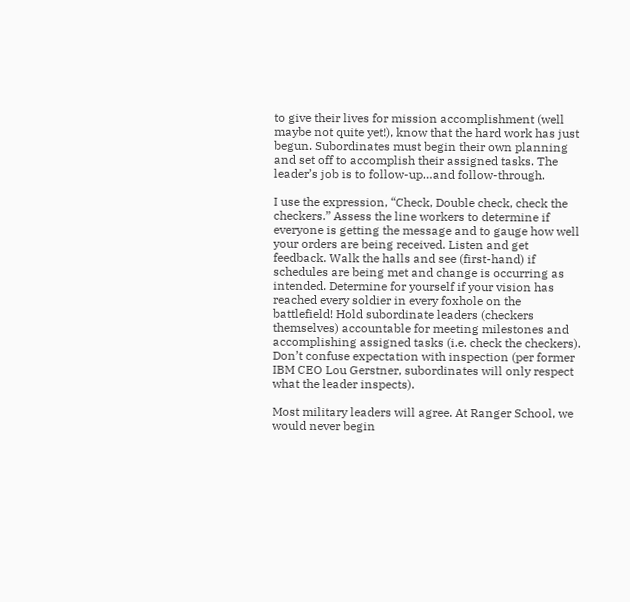to give their lives for mission accomplishment (well maybe not quite yet!), know that the hard work has just begun. Subordinates must begin their own planning and set off to accomplish their assigned tasks. The leader’s job is to follow-up…and follow-through.

I use the expression, “Check, Double check, check the checkers.” Assess the line workers to determine if everyone is getting the message and to gauge how well your orders are being received. Listen and get feedback. Walk the halls and see (first-hand) if schedules are being met and change is occurring as intended. Determine for yourself if your vision has reached every soldier in every foxhole on the battlefield! Hold subordinate leaders (checkers themselves) accountable for meeting milestones and accomplishing assigned tasks (i.e. check the checkers). Don’t confuse expectation with inspection (per former IBM CEO Lou Gerstner, subordinates will only respect what the leader inspects).

Most military leaders will agree. At Ranger School, we would never begin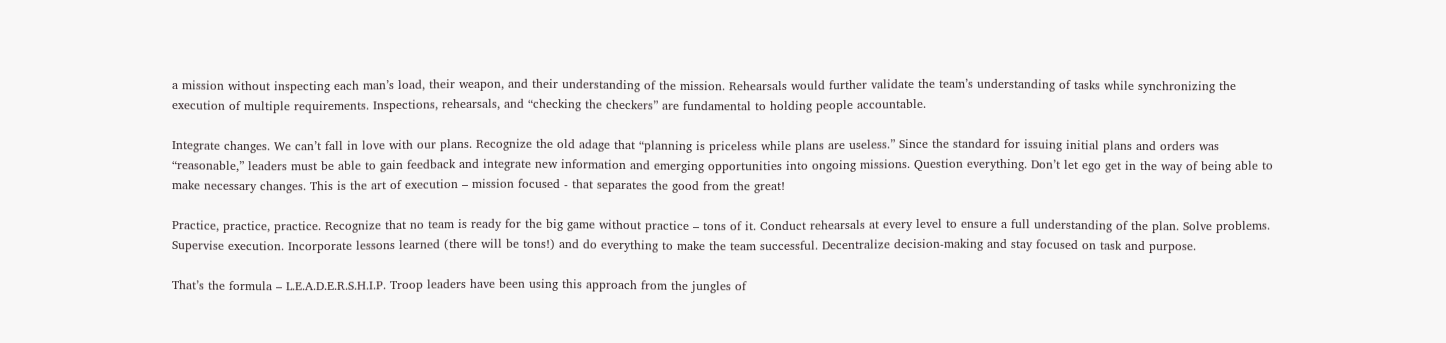a mission without inspecting each man’s load, their weapon, and their understanding of the mission. Rehearsals would further validate the team’s understanding of tasks while synchronizing the execution of multiple requirements. Inspections, rehearsals, and “checking the checkers” are fundamental to holding people accountable.

Integrate changes. We can’t fall in love with our plans. Recognize the old adage that “planning is priceless while plans are useless.” Since the standard for issuing initial plans and orders was “reasonable,” leaders must be able to gain feedback and integrate new information and emerging opportunities into ongoing missions. Question everything. Don’t let ego get in the way of being able to make necessary changes. This is the art of execution – mission focused - that separates the good from the great!

Practice, practice, practice. Recognize that no team is ready for the big game without practice – tons of it. Conduct rehearsals at every level to ensure a full understanding of the plan. Solve problems. Supervise execution. Incorporate lessons learned (there will be tons!) and do everything to make the team successful. Decentralize decision-making and stay focused on task and purpose.

That’s the formula – L.E.A.D.E.R.S.H.I.P. Troop leaders have been using this approach from the jungles of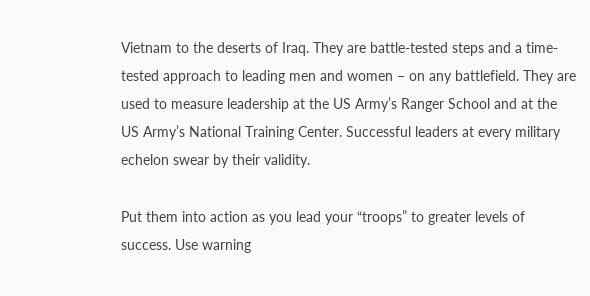Vietnam to the deserts of Iraq. They are battle-tested steps and a time-tested approach to leading men and women – on any battlefield. They are used to measure leadership at the US Army’s Ranger School and at the US Army’s National Training Center. Successful leaders at every military echelon swear by their validity.

Put them into action as you lead your “troops” to greater levels of success. Use warning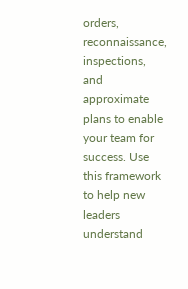orders, reconnaissance, inspections, and approximate plans to enable your team for success. Use this framework to help new leaders understand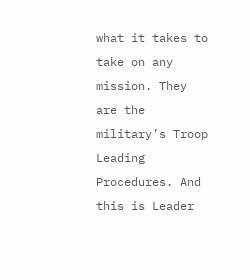what it takes to take on any mission. They are the military’s Troop Leading Procedures. And this is Leader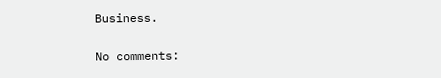Business.

No comments: